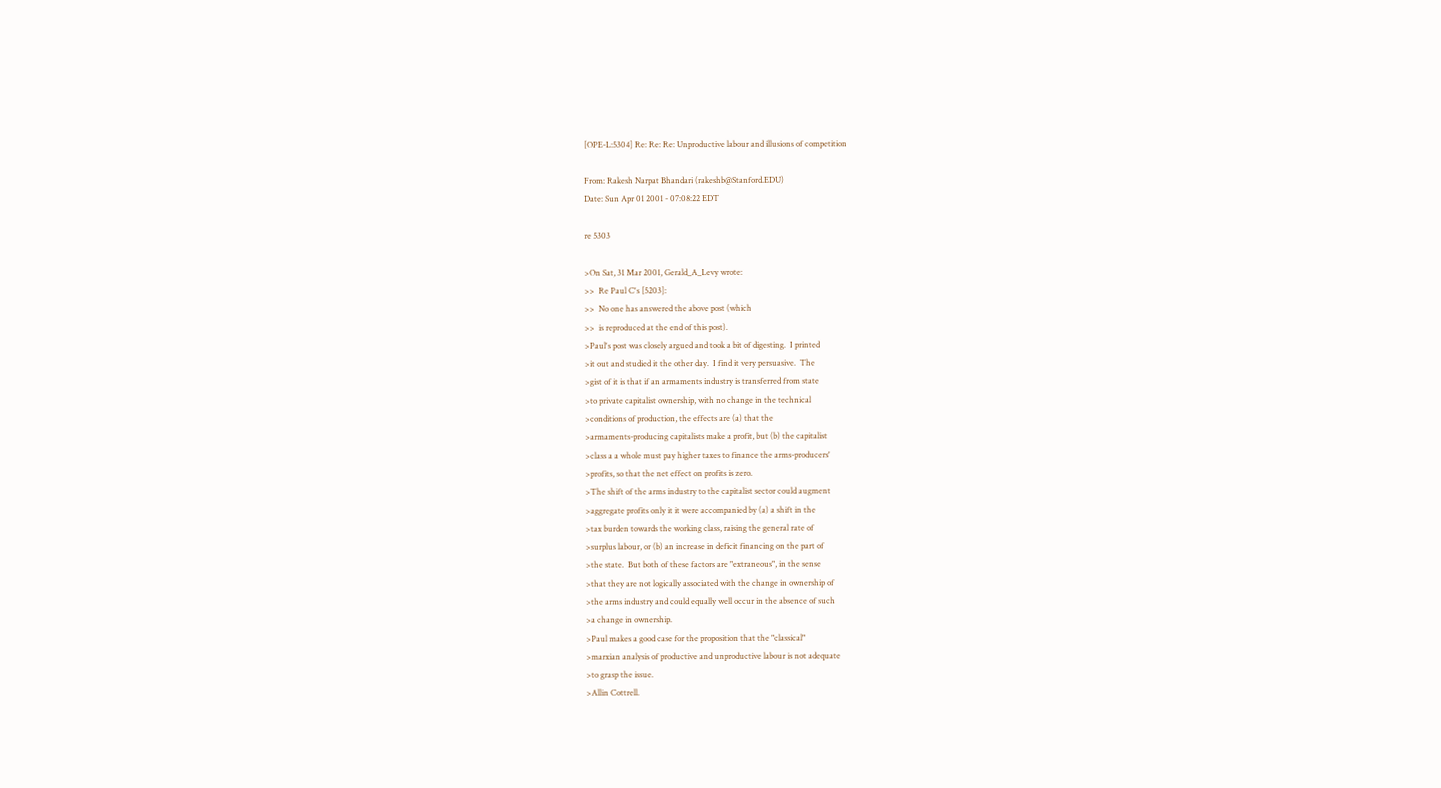[OPE-L:5304] Re: Re: Re: Unproductive labour and illusions of competition

From: Rakesh Narpat Bhandari (rakeshb@Stanford.EDU)
Date: Sun Apr 01 2001 - 07:08:22 EDT

re 5303

>On Sat, 31 Mar 2001, Gerald_A_Levy wrote:
>>  Re Paul C's [5203]:
>>  No one has answered the above post (which
>>  is reproduced at the end of this post).
>Paul's post was closely argued and took a bit of digesting.  I printed
>it out and studied it the other day.  I find it very persuasive.  The
>gist of it is that if an armaments industry is transferred from state
>to private capitalist ownership, with no change in the technical
>conditions of production, the effects are (a) that the
>armaments-producing capitalists make a profit, but (b) the capitalist
>class a a whole must pay higher taxes to finance the arms-producers'
>profits, so that the net effect on profits is zero.
>The shift of the arms industry to the capitalist sector could augment
>aggregate profits only it it were accompanied by (a) a shift in the
>tax burden towards the working class, raising the general rate of
>surplus labour, or (b) an increase in deficit financing on the part of
>the state.  But both of these factors are "extraneous", in the sense
>that they are not logically associated with the change in ownership of
>the arms industry and could equally well occur in the absence of such
>a change in ownership.
>Paul makes a good case for the proposition that the "classical"
>marxian analysis of productive and unproductive labour is not adequate
>to grasp the issue.
>Allin Cottrell.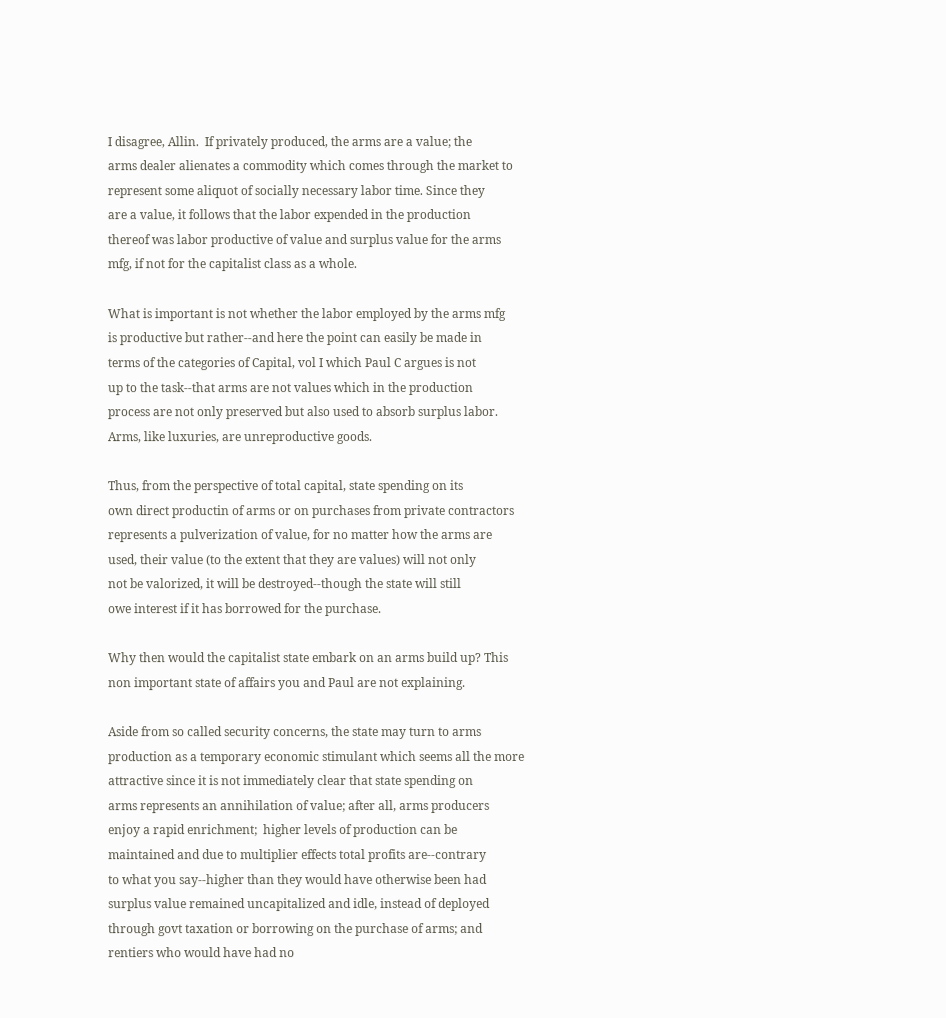I disagree, Allin.  If privately produced, the arms are a value; the
arms dealer alienates a commodity which comes through the market to
represent some aliquot of socially necessary labor time. Since they
are a value, it follows that the labor expended in the production
thereof was labor productive of value and surplus value for the arms
mfg, if not for the capitalist class as a whole.

What is important is not whether the labor employed by the arms mfg
is productive but rather--and here the point can easily be made in
terms of the categories of Capital, vol I which Paul C argues is not
up to the task--that arms are not values which in the production
process are not only preserved but also used to absorb surplus labor.
Arms, like luxuries, are unreproductive goods.

Thus, from the perspective of total capital, state spending on its
own direct productin of arms or on purchases from private contractors
represents a pulverization of value, for no matter how the arms are
used, their value (to the extent that they are values) will not only
not be valorized, it will be destroyed--though the state will still
owe interest if it has borrowed for the purchase.

Why then would the capitalist state embark on an arms build up? This
non important state of affairs you and Paul are not explaining.

Aside from so called security concerns, the state may turn to arms
production as a temporary economic stimulant which seems all the more
attractive since it is not immediately clear that state spending on
arms represents an annihilation of value; after all, arms producers
enjoy a rapid enrichment;  higher levels of production can be
maintained and due to multiplier effects total profits are--contrary
to what you say--higher than they would have otherwise been had
surplus value remained uncapitalized and idle, instead of deployed
through govt taxation or borrowing on the purchase of arms; and
rentiers who would have had no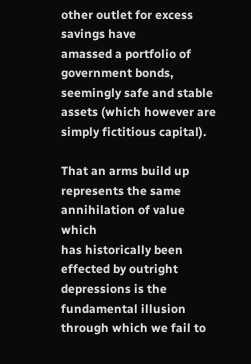other outlet for excess savings have
amassed a portfolio of government bonds, seemingly safe and stable
assets (which however are simply fictitious capital).

That an arms build up represents the same annihilation of value which
has historically been effected by outright depressions is the
fundamental illusion through which we fail to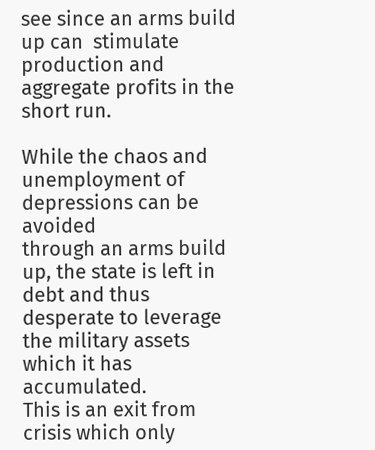see since an arms build
up can  stimulate production and aggregate profits in the short run.

While the chaos and unemployment of depressions can be avoided
through an arms build up, the state is left in debt and thus
desperate to leverage the military assets which it has accumulated.
This is an exit from crisis which only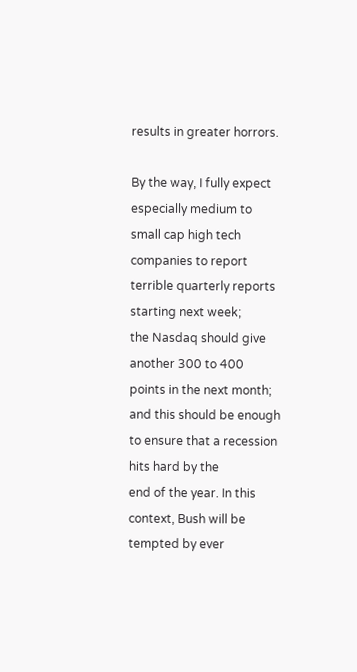results in greater horrors.

By the way, I fully expect especially medium to small cap high tech
companies to report terrible quarterly reports starting next week;
the Nasdaq should give another 300 to 400 points in the next month;
and this should be enough to ensure that a recession hits hard by the
end of the year. In this context, Bush will be tempted by ever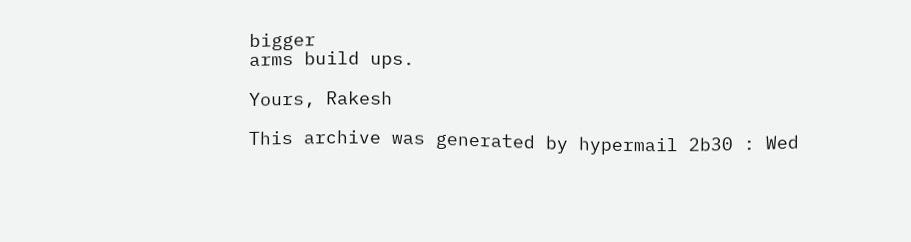bigger
arms build ups.

Yours, Rakesh

This archive was generated by hypermail 2b30 : Wed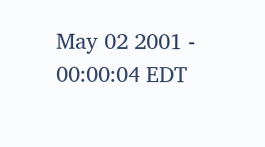May 02 2001 - 00:00:04 EDT